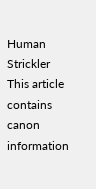Human Strickler
This article contains canon information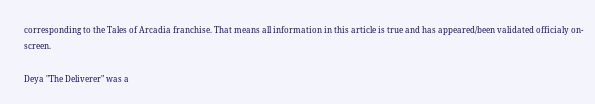corresponding to the Tales of Arcadia franchise. That means all information in this article is true and has appeared/been validated officialy on-screen.

Deya "The Deliverer" was a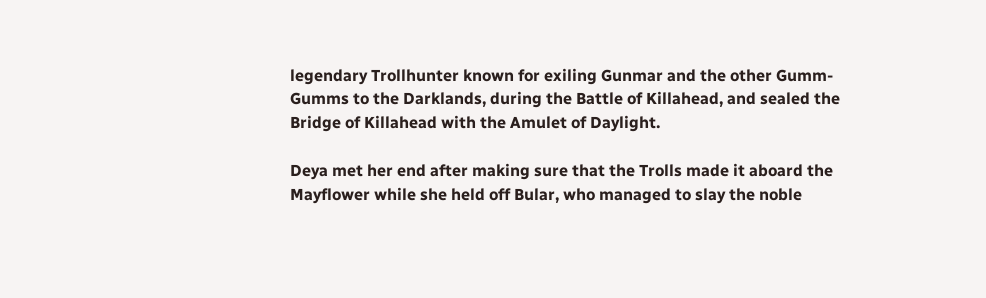legendary Trollhunter known for exiling Gunmar and the other Gumm-Gumms to the Darklands, during the Battle of Killahead, and sealed the Bridge of Killahead with the Amulet of Daylight.

Deya met her end after making sure that the Trolls made it aboard the Mayflower while she held off Bular, who managed to slay the noble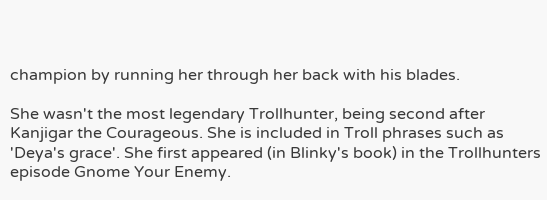champion by running her through her back with his blades.

She wasn't the most legendary Trollhunter, being second after Kanjigar the Courageous. She is included in Troll phrases such as 'Deya's grace'. She first appeared (in Blinky's book) in the Trollhunters episode Gnome Your Enemy.